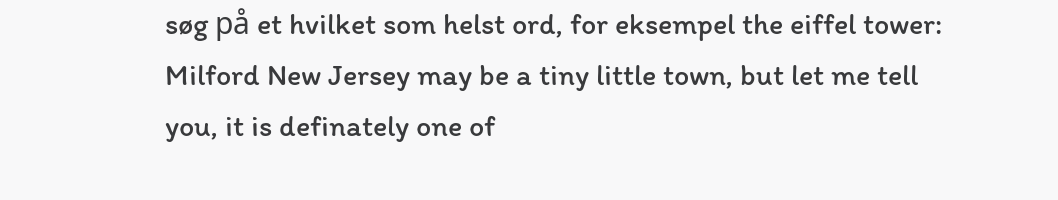søg på et hvilket som helst ord, for eksempel the eiffel tower:
Milford New Jersey may be a tiny little town, but let me tell you, it is definately one of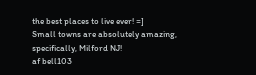the best places to live ever! =]
Small towns are absolutely amazing, specifically, Milford NJ!
af bell103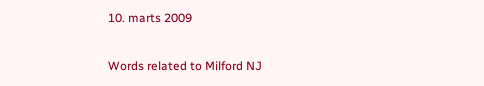10. marts 2009

Words related to Milford NJ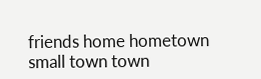friends home hometown small town town